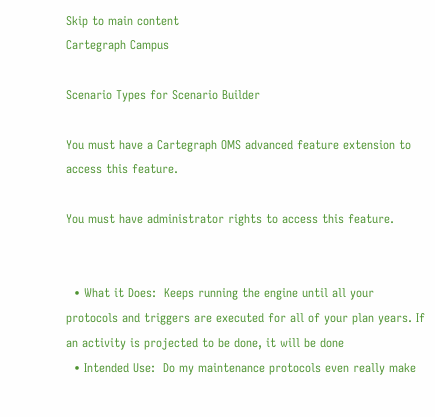Skip to main content
Cartegraph Campus

Scenario Types for Scenario Builder

You must have a Cartegraph OMS advanced feature extension to access this feature.

You must have administrator rights to access this feature.


  • What it Does:  Keeps running the engine until all your protocols and triggers are executed for all of your plan years. If an activity is projected to be done, it will be done
  • Intended Use:  Do my maintenance protocols even really make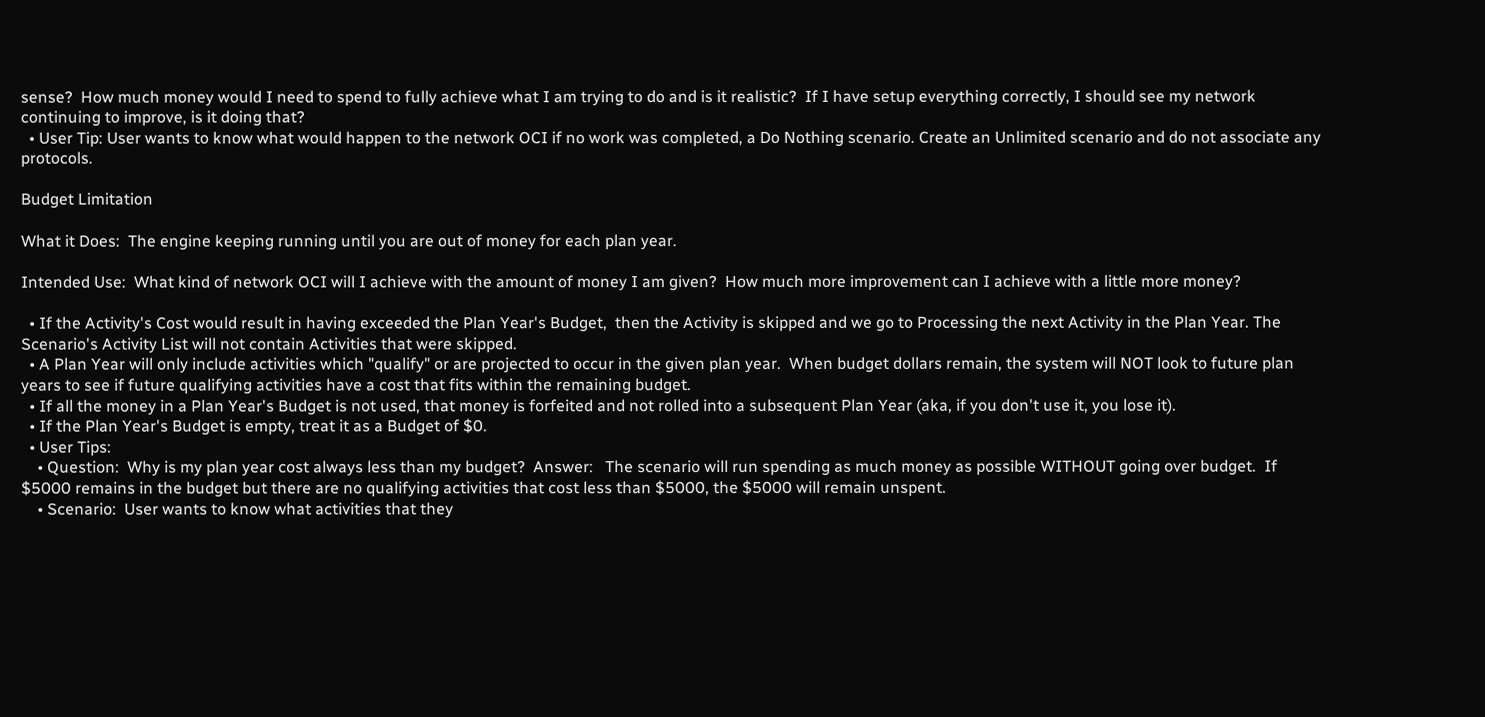sense?  How much money would I need to spend to fully achieve what I am trying to do and is it realistic?  If I have setup everything correctly, I should see my network continuing to improve, is it doing that?
  • User Tip: User wants to know what would happen to the network OCI if no work was completed, a Do Nothing scenario. Create an Unlimited scenario and do not associate any protocols.

Budget Limitation

What it Does:  The engine keeping running until you are out of money for each plan year.

Intended Use:  What kind of network OCI will I achieve with the amount of money I am given?  How much more improvement can I achieve with a little more money?

  • If the Activity's Cost would result in having exceeded the Plan Year's Budget,  then the Activity is skipped and we go to Processing the next Activity in the Plan Year. The Scenario's Activity List will not contain Activities that were skipped.
  • A Plan Year will only include activities which "qualify" or are projected to occur in the given plan year.  When budget dollars remain, the system will NOT look to future plan years to see if future qualifying activities have a cost that fits within the remaining budget.
  • If all the money in a Plan Year's Budget is not used, that money is forfeited and not rolled into a subsequent Plan Year (aka, if you don't use it, you lose it).
  • If the Plan Year's Budget is empty, treat it as a Budget of $0.
  • User Tips:
    • Question:  Why is my plan year cost always less than my budget?  Answer:   The scenario will run spending as much money as possible WITHOUT going over budget.  If $5000 remains in the budget but there are no qualifying activities that cost less than $5000, the $5000 will remain unspent.
    • Scenario:  User wants to know what activities that they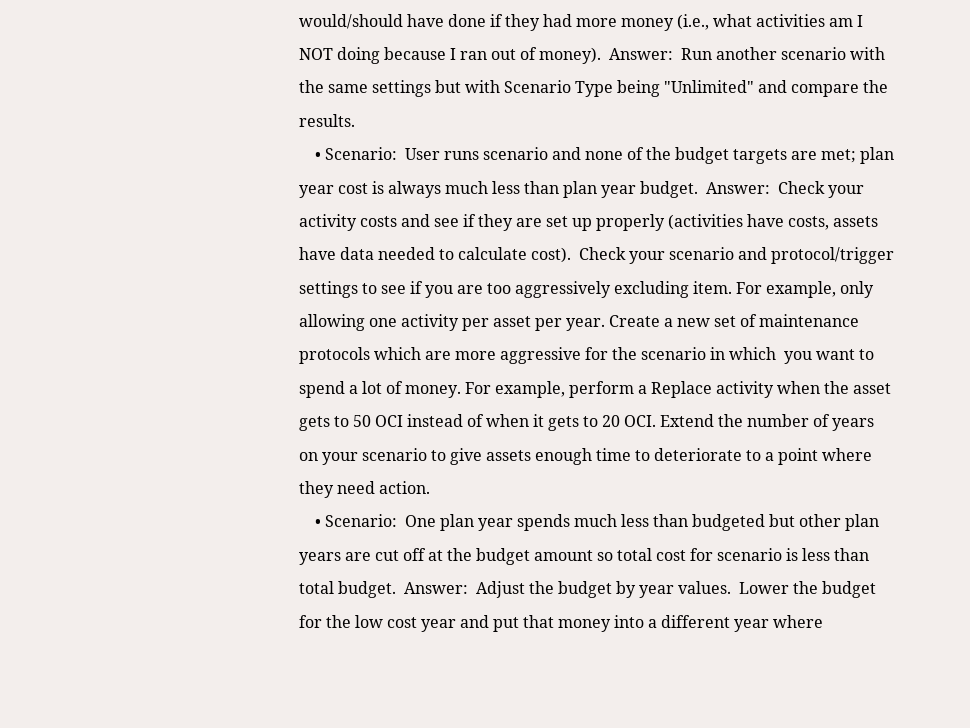would/should have done if they had more money (i.e., what activities am I NOT doing because I ran out of money).  Answer:  Run another scenario with the same settings but with Scenario Type being "Unlimited" and compare the results.
    • Scenario:  User runs scenario and none of the budget targets are met; plan year cost is always much less than plan year budget.  Answer:  Check your activity costs and see if they are set up properly (activities have costs, assets have data needed to calculate cost).  Check your scenario and protocol/trigger settings to see if you are too aggressively excluding item. For example, only allowing one activity per asset per year. Create a new set of maintenance protocols which are more aggressive for the scenario in which  you want to spend a lot of money. For example, perform a Replace activity when the asset gets to 50 OCI instead of when it gets to 20 OCI. Extend the number of years on your scenario to give assets enough time to deteriorate to a point where they need action.
    • Scenario:  One plan year spends much less than budgeted but other plan years are cut off at the budget amount so total cost for scenario is less than total budget.  Answer:  Adjust the budget by year values.  Lower the budget for the low cost year and put that money into a different year where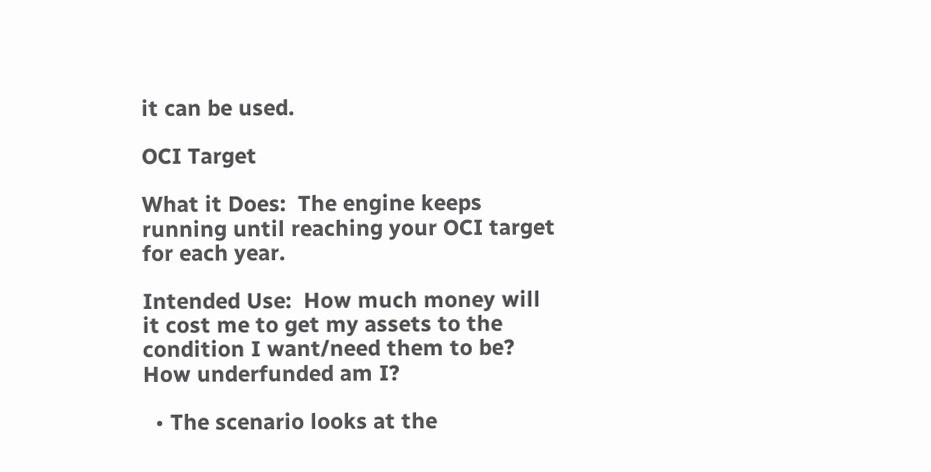it can be used.

OCI Target

What it Does:  The engine keeps running until reaching your OCI target for each year.

Intended Use:  How much money will it cost me to get my assets to the condition I want/need them to be?  How underfunded am I?

  • The scenario looks at the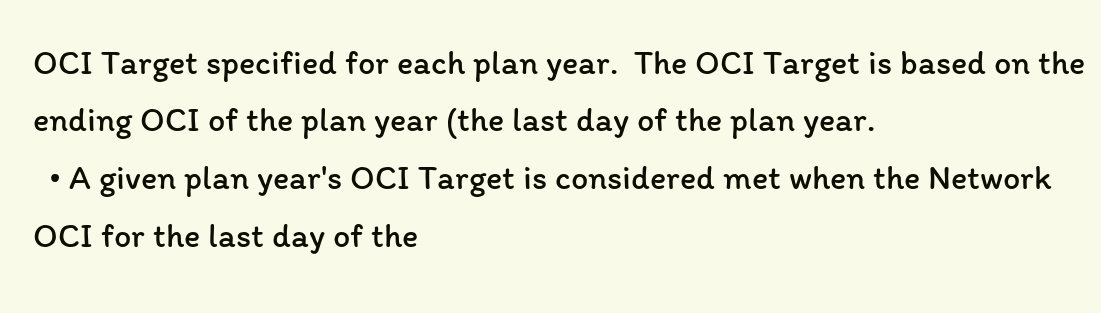OCI Target specified for each plan year.  The OCI Target is based on the ending OCI of the plan year (the last day of the plan year.
  • A given plan year's OCI Target is considered met when the Network OCI for the last day of the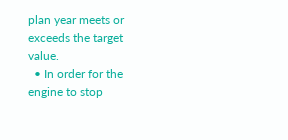plan year meets or exceeds the target value.
  • In order for the engine to stop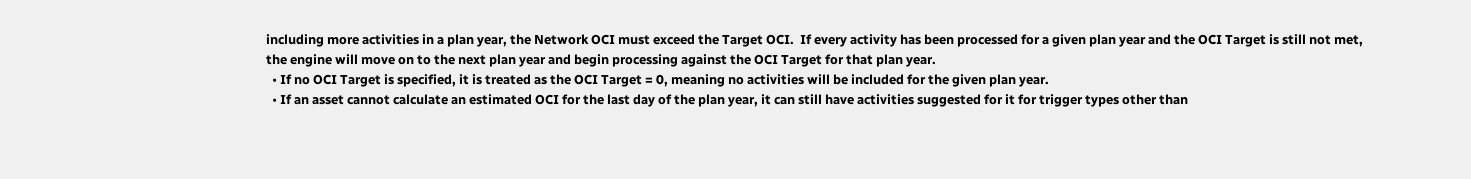including more activities in a plan year, the Network OCI must exceed the Target OCI.  If every activity has been processed for a given plan year and the OCI Target is still not met, the engine will move on to the next plan year and begin processing against the OCI Target for that plan year.
  • If no OCI Target is specified, it is treated as the OCI Target = 0, meaning no activities will be included for the given plan year.
  • If an asset cannot calculate an estimated OCI for the last day of the plan year, it can still have activities suggested for it for trigger types other than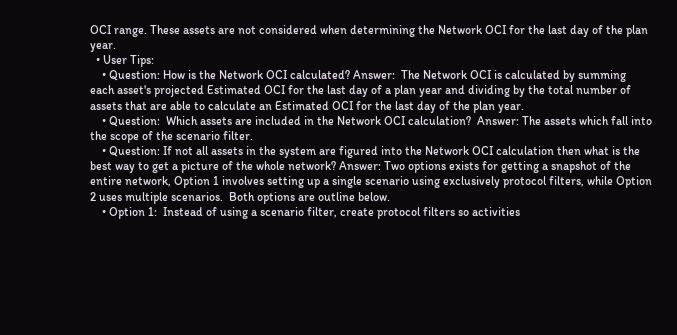OCI range. These assets are not considered when determining the Network OCI for the last day of the plan year.
  • User Tips:
    • Question: How is the Network OCI calculated? Answer:  The Network OCI is calculated by summing each asset's projected Estimated OCI for the last day of a plan year and dividing by the total number of assets that are able to calculate an Estimated OCI for the last day of the plan year.
    • Question:  Which assets are included in the Network OCI calculation?  Answer: The assets which fall into the scope of the scenario filter.
    • Question: If not all assets in the system are figured into the Network OCI calculation then what is the best way to get a picture of the whole network? Answer: Two options exists for getting a snapshot of the entire network, Option 1 involves setting up a single scenario using exclusively protocol filters, while Option 2 uses multiple scenarios.  Both options are outline below.
    • Option 1:  Instead of using a scenario filter, create protocol filters so activities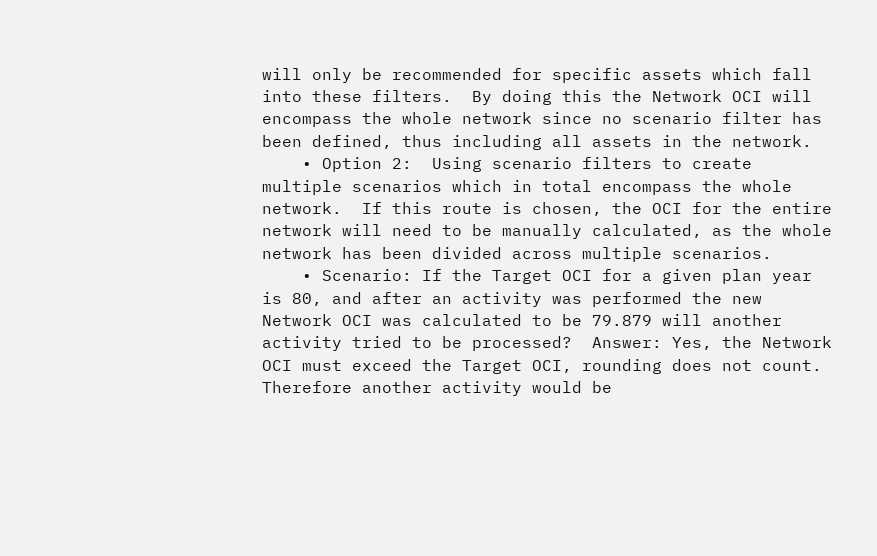will only be recommended for specific assets which fall into these filters.  By doing this the Network OCI will encompass the whole network since no scenario filter has been defined, thus including all assets in the network.
    • Option 2:  Using scenario filters to create multiple scenarios which in total encompass the whole network.  If this route is chosen, the OCI for the entire network will need to be manually calculated, as the whole network has been divided across multiple scenarios.
    • Scenario: If the Target OCI for a given plan year is 80, and after an activity was performed the new Network OCI was calculated to be 79.879 will another activity tried to be processed?  Answer: Yes, the Network OCI must exceed the Target OCI, rounding does not count.  Therefore another activity would be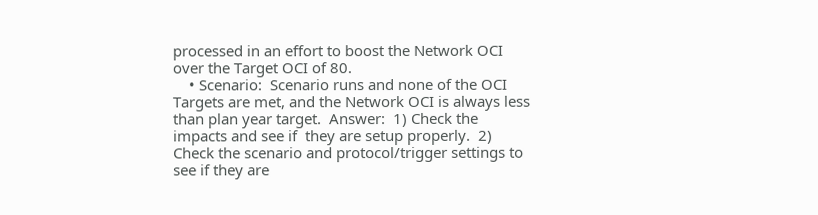processed in an effort to boost the Network OCI over the Target OCI of 80.
    • Scenario:  Scenario runs and none of the OCI Targets are met, and the Network OCI is always less than plan year target.  Answer:  1) Check the impacts and see if  they are setup properly.  2) Check the scenario and protocol/trigger settings to see if they are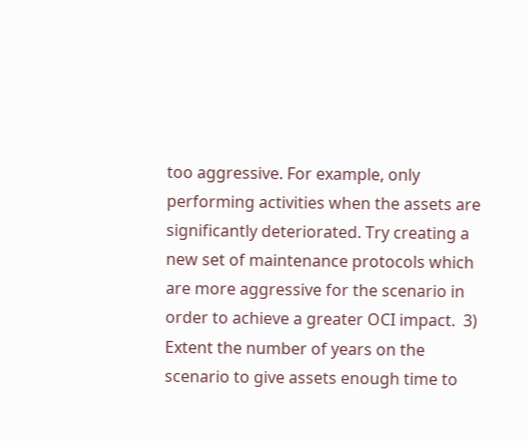too aggressive. For example, only performing activities when the assets are significantly deteriorated. Try creating a new set of maintenance protocols which are more aggressive for the scenario in order to achieve a greater OCI impact.  3) Extent the number of years on the scenario to give assets enough time to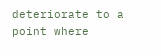deteriorate to a point where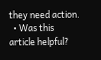they need action.
  • Was this article helpful?